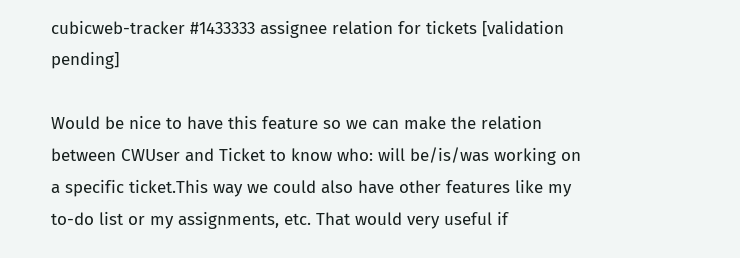cubicweb-tracker #1433333 assignee relation for tickets [validation pending]

Would be nice to have this feature so we can make the relation between CWUser and Ticket to know who: will be/is/was working on a specific ticket.This way we could also have other features like my to-do list or my assignments, etc. That would very useful if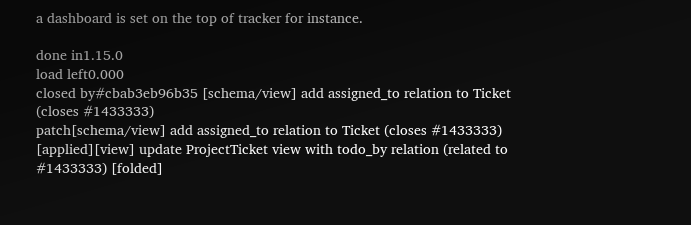a dashboard is set on the top of tracker for instance.

done in1.15.0
load left0.000
closed by#cbab3eb96b35 [schema/view] add assigned_to relation to Ticket (closes #1433333)
patch[schema/view] add assigned_to relation to Ticket (closes #1433333) [applied][view] update ProjectTicket view with todo_by relation (related to #1433333) [folded]